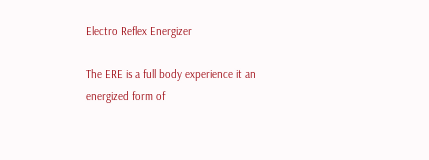Electro Reflex Energizer

The ERE is a full body experience it an energized form of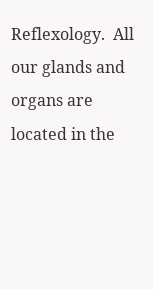Reflexology.  All our glands and organs are located in the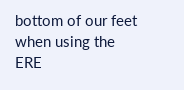bottom of our feet when using the ERE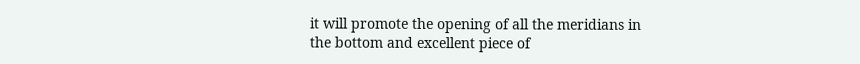it will promote the opening of all the meridians in the bottom and excellent piece of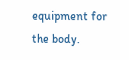equipment for the body.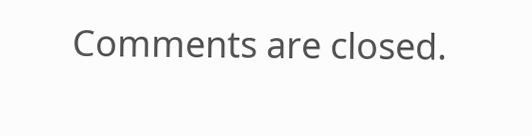Comments are closed.